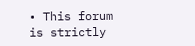• This forum is strictly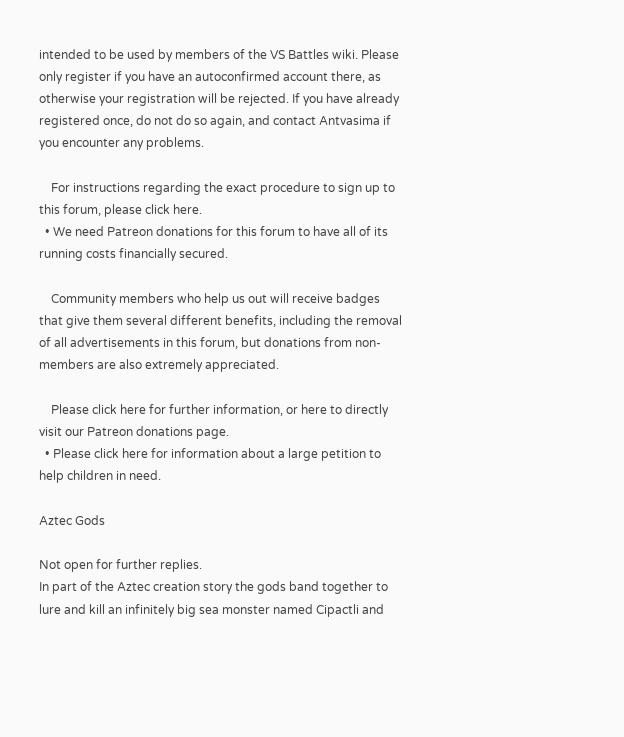intended to be used by members of the VS Battles wiki. Please only register if you have an autoconfirmed account there, as otherwise your registration will be rejected. If you have already registered once, do not do so again, and contact Antvasima if you encounter any problems.

    For instructions regarding the exact procedure to sign up to this forum, please click here.
  • We need Patreon donations for this forum to have all of its running costs financially secured.

    Community members who help us out will receive badges that give them several different benefits, including the removal of all advertisements in this forum, but donations from non-members are also extremely appreciated.

    Please click here for further information, or here to directly visit our Patreon donations page.
  • Please click here for information about a large petition to help children in need.

Aztec Gods

Not open for further replies.
In part of the Aztec creation story the gods band together to lure and kill an infinitely big sea monster named Cipactli and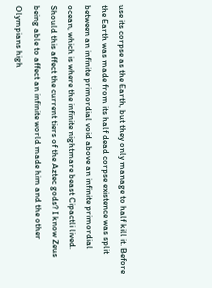use its corpse as the Earth, but they only manage to half kill it. Before the Earth was made from its half dead corpse existence was split between an infinite primordial void above an infinite primordial ocean, which is where the infinite nightmare beast Cipactli lived. Should this affect the current tiers of the Aztec gods? I know Zeus being able to affect an infinite world made him and the other Olympians high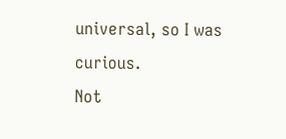universal, so I was curious.
Not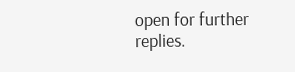open for further replies.